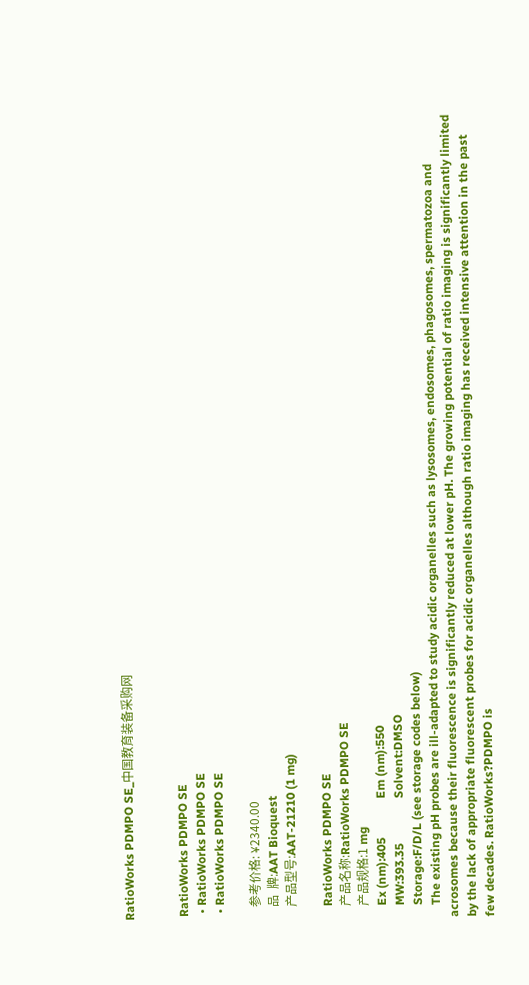RatioWorks PDMPO SE_中国教育装备采购网


 RatioWorks PDMPO SE
  • RatioWorks PDMPO SE
  • RatioWorks PDMPO SE

    参考价格: ¥2340.00
    品  牌:AAT Bioquest
    产品型号:AAT-21210 (1 mg)

    RatioWorks PDMPO SE
    产品名称:RatioWorks PDMPO SE
    产品规格:1 mg
    Ex (nm):405             Em (nm):550
    MW:393.35               Solvent:DMSO
    Storage:F/D/L (see storage codes below)
    The existing pH probes are ill-adapted to study acidic organelles such as lysosomes, endosomes, phagosomes, spermatozoa and acrosomes because their fluorescence is significantly reduced at lower pH. The growing potential of ratio imaging is significantly limited by the lack of appropriate fluorescent probes for acidic organelles although ratio imaging has received intensive attention in the past few decades. RatioWorks?PDMPO is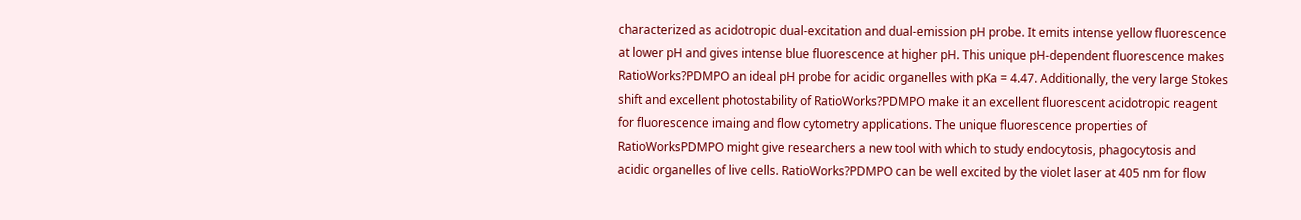characterized as acidotropic dual-excitation and dual-emission pH probe. It emits intense yellow fluorescence at lower pH and gives intense blue fluorescence at higher pH. This unique pH-dependent fluorescence makes RatioWorks?PDMPO an ideal pH probe for acidic organelles with pKa = 4.47. Additionally, the very large Stokes shift and excellent photostability of RatioWorks?PDMPO make it an excellent fluorescent acidotropic reagent for fluorescence imaing and flow cytometry applications. The unique fluorescence properties of RatioWorksPDMPO might give researchers a new tool with which to study endocytosis, phagocytosis and acidic organelles of live cells. RatioWorks?PDMPO can be well excited by the violet laser at 405 nm for flow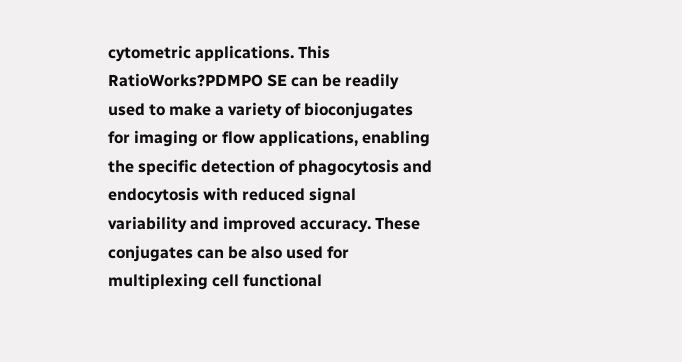cytometric applications. This RatioWorks?PDMPO SE can be readily used to make a variety of bioconjugates for imaging or flow applications, enabling the specific detection of phagocytosis and endocytosis with reduced signal variability and improved accuracy. These conjugates can be also used for multiplexing cell functional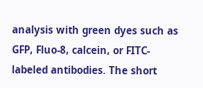analysis with green dyes such as GFP, Fluo-8, calcein, or FITC-labeled antibodies. The short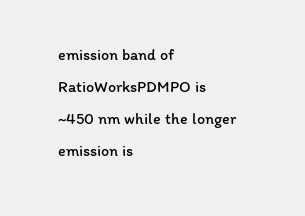emission band of RatioWorksPDMPO is ~450 nm while the longer emission is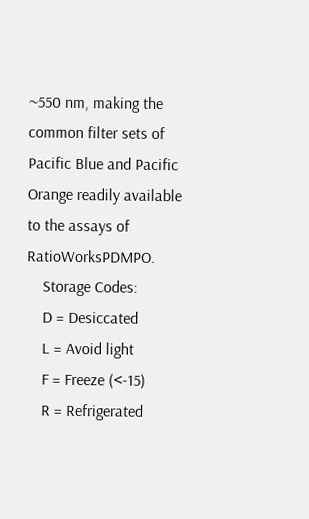~550 nm, making the common filter sets of Pacific Blue and Pacific Orange readily available to the assays of RatioWorksPDMPO.
    Storage Codes:
    D = Desiccated
    L = Avoid light
    F = Freeze (<-15)
    R = Refrigerated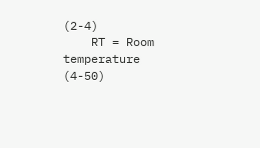(2-4)
    RT = Room temperature (4-50)